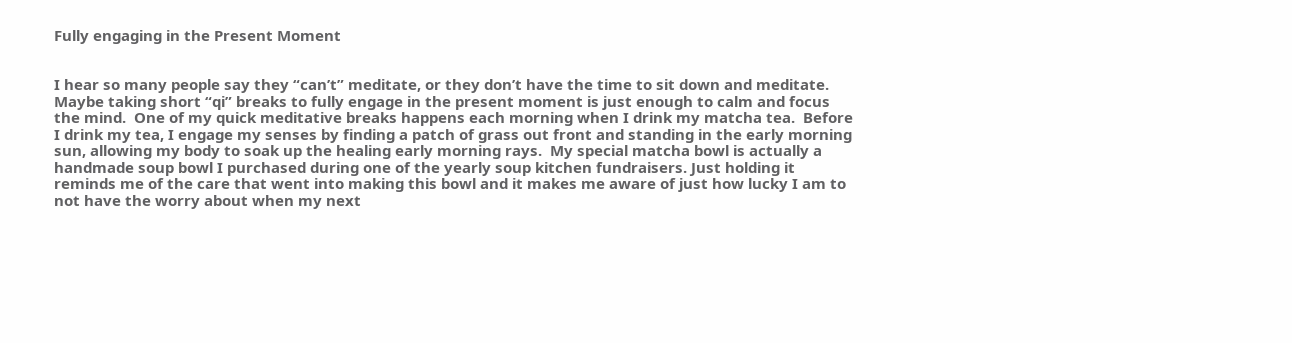Fully engaging in the Present Moment


I hear so many people say they “can’t” meditate, or they don’t have the time to sit down and meditate.  Maybe taking short “qi” breaks to fully engage in the present moment is just enough to calm and focus the mind.  One of my quick meditative breaks happens each morning when I drink my matcha tea.  Before I drink my tea, I engage my senses by finding a patch of grass out front and standing in the early morning sun, allowing my body to soak up the healing early morning rays.  My special matcha bowl is actually a handmade soup bowl I purchased during one of the yearly soup kitchen fundraisers. Just holding it reminds me of the care that went into making this bowl and it makes me aware of just how lucky I am to not have the worry about when my next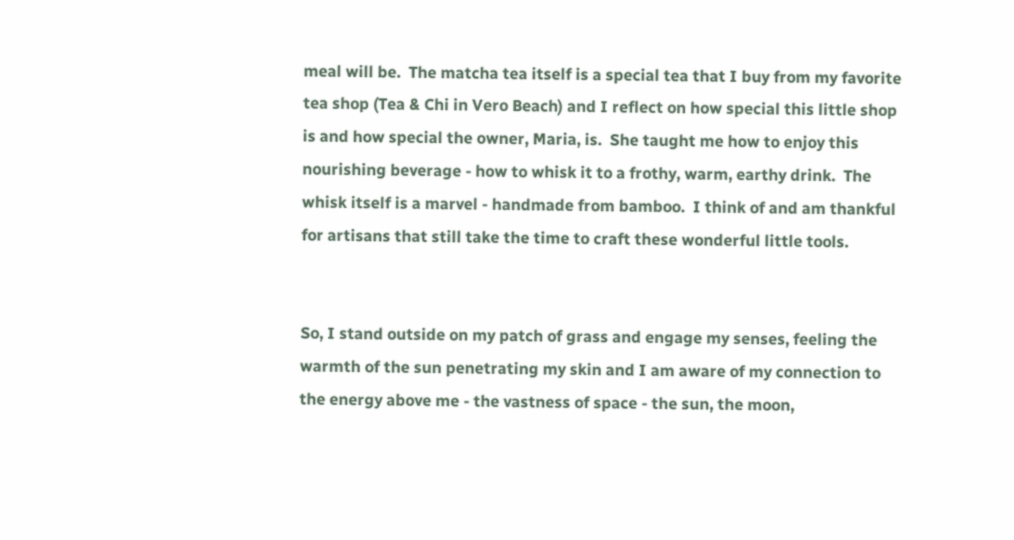meal will be.  The matcha tea itself is a special tea that I buy from my favorite tea shop (Tea & Chi in Vero Beach) and I reflect on how special this little shop is and how special the owner, Maria, is.  She taught me how to enjoy this nourishing beverage - how to whisk it to a frothy, warm, earthy drink.  The whisk itself is a marvel - handmade from bamboo.  I think of and am thankful for artisans that still take the time to craft these wonderful little tools.


So, I stand outside on my patch of grass and engage my senses, feeling the warmth of the sun penetrating my skin and I am aware of my connection to the energy above me - the vastness of space - the sun, the moon,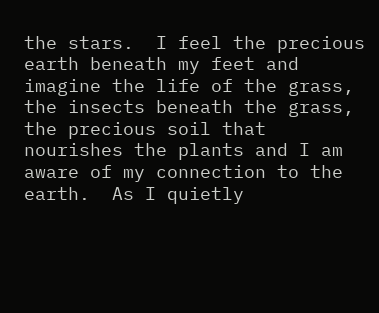the stars.  I feel the precious earth beneath my feet and imagine the life of the grass, the insects beneath the grass, the precious soil that nourishes the plants and I am aware of my connection to the earth.  As I quietly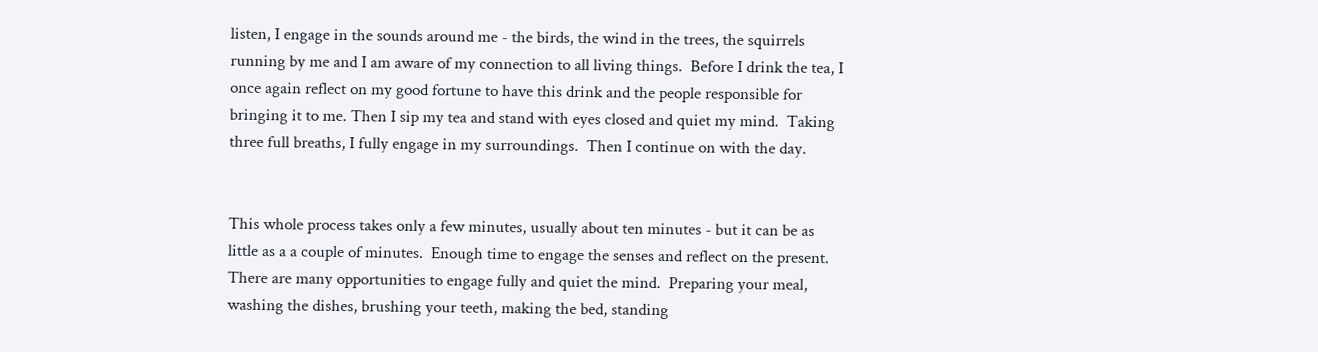listen, I engage in the sounds around me - the birds, the wind in the trees, the squirrels running by me and I am aware of my connection to all living things.  Before I drink the tea, I once again reflect on my good fortune to have this drink and the people responsible for bringing it to me. Then I sip my tea and stand with eyes closed and quiet my mind.  Taking three full breaths, I fully engage in my surroundings.  Then I continue on with the day.


This whole process takes only a few minutes, usually about ten minutes - but it can be as little as a a couple of minutes.  Enough time to engage the senses and reflect on the present.  There are many opportunities to engage fully and quiet the mind.  Preparing your meal, washing the dishes, brushing your teeth, making the bed, standing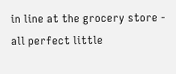in line at the grocery store - all perfect little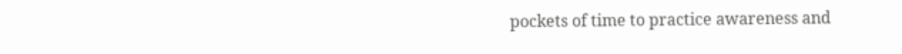pockets of time to practice awareness and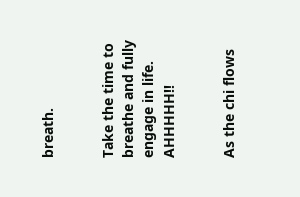breath.


Take the time to breathe and fully engage in life.  AHHHHH!!


As the chi flows